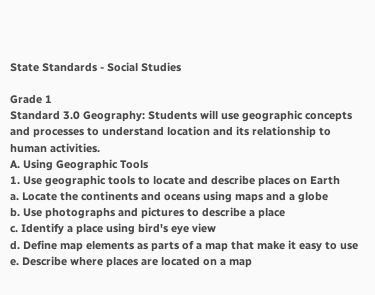State Standards - Social Studies

Grade 1
Standard 3.0 Geography: Students will use geographic concepts and processes to understand location and its relationship to human activities.
A. Using Geographic Tools
1. Use geographic tools to locate and describe places on Earth
a. Locate the continents and oceans using maps and a globe
b. Use photographs and pictures to describe a place
c. Identify a place using bird's eye view
d. Define map elements as parts of a map that make it easy to use
e. Describe where places are located on a map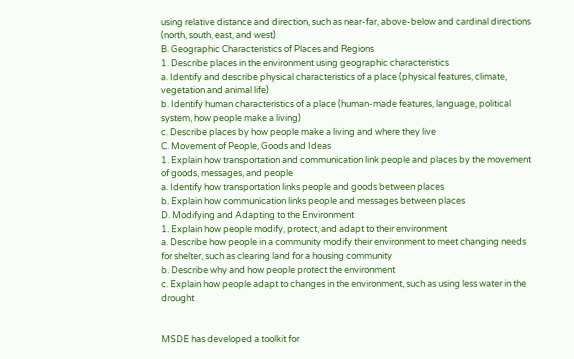using relative distance and direction, such as near-far, above-below and cardinal directions (north, south, east, and west)
B. Geographic Characteristics of Places and Regions
1. Describe places in the environment using geographic characteristics
a. Identify and describe physical characteristics of a place (physical features, climate, vegetation and animal life)
b. Identify human characteristics of a place (human-made features, language, political system, how people make a living)
c. Describe places by how people make a living and where they live
C. Movement of People, Goods and Ideas
1. Explain how transportation and communication link people and places by the movement of goods, messages, and people
a. Identify how transportation links people and goods between places
b. Explain how communication links people and messages between places
D. Modifying and Adapting to the Environment
1. Explain how people modify, protect, and adapt to their environment
a. Describe how people in a community modify their environment to meet changing needs for shelter, such as clearing land for a housing community
b. Describe why and how people protect the environment
c. Explain how people adapt to changes in the environment, such as using less water in the drought


MSDE has developed a toolkit for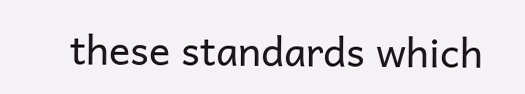these standards which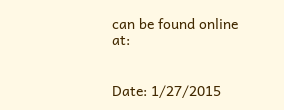can be found online at:


Date: 1/27/2015